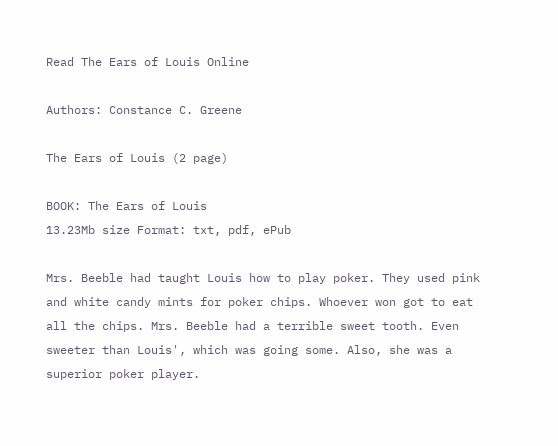Read The Ears of Louis Online

Authors: Constance C. Greene

The Ears of Louis (2 page)

BOOK: The Ears of Louis
13.23Mb size Format: txt, pdf, ePub

Mrs. Beeble had taught Louis how to play poker. They used pink and white candy mints for poker chips. Whoever won got to eat all the chips. Mrs. Beeble had a terrible sweet tooth. Even sweeter than Louis', which was going some. Also, she was a superior poker player.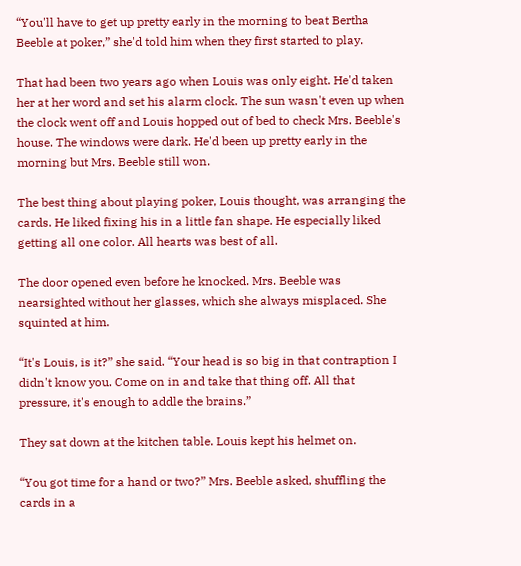“You'll have to get up pretty early in the morning to beat Bertha Beeble at poker,” she'd told him when they first started to play.

That had been two years ago when Louis was only eight. He'd taken her at her word and set his alarm clock. The sun wasn't even up when the clock went off and Louis hopped out of bed to check Mrs. Beeble's house. The windows were dark. He'd been up pretty early in the morning but Mrs. Beeble still won.

The best thing about playing poker, Louis thought, was arranging the cards. He liked fixing his in a little fan shape. He especially liked getting all one color. All hearts was best of all.

The door opened even before he knocked. Mrs. Beeble was nearsighted without her glasses, which she always misplaced. She squinted at him.

“It's Louis, is it?” she said. “Your head is so big in that contraption I didn't know you. Come on in and take that thing off. All that pressure, it's enough to addle the brains.”

They sat down at the kitchen table. Louis kept his helmet on.

“You got time for a hand or two?” Mrs. Beeble asked, shuffling the cards in a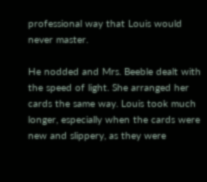professional way that Louis would never master.

He nodded and Mrs. Beeble dealt with the speed of light. She arranged her cards the same way. Louis took much longer, especially when the cards were new and slippery, as they were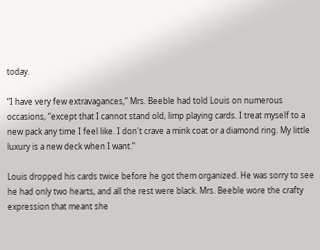today.

“I have very few extravagances,” Mrs. Beeble had told Louis on numerous occasions, “except that I cannot stand old, limp playing cards. I treat myself to a new pack any time I feel like. I don't crave a mink coat or a diamond ring. My little luxury is a new deck when I want.”

Louis dropped his cards twice before he got them organized. He was sorry to see he had only two hearts, and all the rest were black. Mrs. Beeble wore the crafty expression that meant she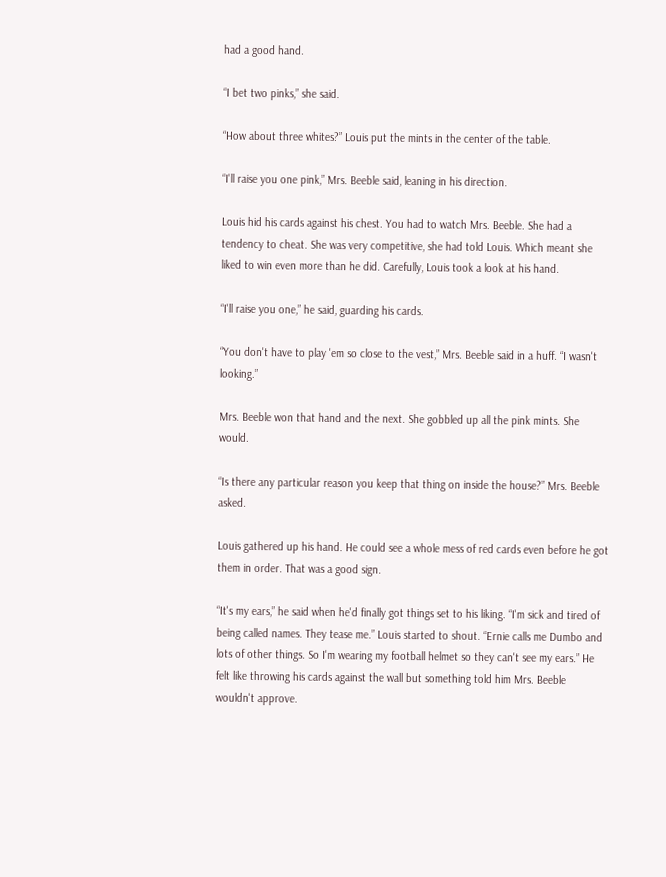had a good hand.

“I bet two pinks,” she said.

“How about three whites?” Louis put the mints in the center of the table.

“I'll raise you one pink,” Mrs. Beeble said, leaning in his direction.

Louis hid his cards against his chest. You had to watch Mrs. Beeble. She had a tendency to cheat. She was very competitive, she had told Louis. Which meant she liked to win even more than he did. Carefully, Louis took a look at his hand.

“I'll raise you one,” he said, guarding his cards.

“You don't have to play 'em so close to the vest,” Mrs. Beeble said in a huff. “I wasn't looking.”

Mrs. Beeble won that hand and the next. She gobbled up all the pink mints. She would.

“Is there any particular reason you keep that thing on inside the house?” Mrs. Beeble asked.

Louis gathered up his hand. He could see a whole mess of red cards even before he got them in order. That was a good sign.

“It's my ears,” he said when he'd finally got things set to his liking. “I'm sick and tired of being called names. They tease me.” Louis started to shout. “Ernie calls me Dumbo and lots of other things. So I'm wearing my football helmet so they can't see my ears.” He felt like throwing his cards against the wall but something told him Mrs. Beeble wouldn't approve.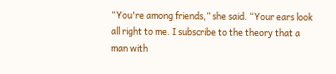“You're among friends,” she said. “Your ears look all right to me. I subscribe to the theory that a man with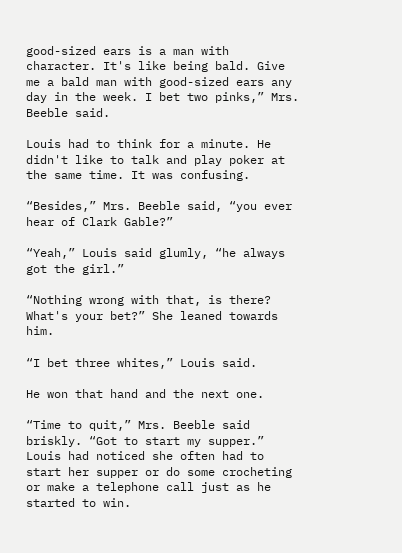good-sized ears is a man with character. It's like being bald. Give me a bald man with good-sized ears any day in the week. I bet two pinks,” Mrs. Beeble said.

Louis had to think for a minute. He didn't like to talk and play poker at the same time. It was confusing.

“Besides,” Mrs. Beeble said, “you ever hear of Clark Gable?”

“Yeah,” Louis said glumly, “he always got the girl.”

“Nothing wrong with that, is there? What's your bet?” She leaned towards him.

“I bet three whites,” Louis said.

He won that hand and the next one.

“Time to quit,” Mrs. Beeble said briskly. “Got to start my supper.” Louis had noticed she often had to start her supper or do some crocheting or make a telephone call just as he started to win.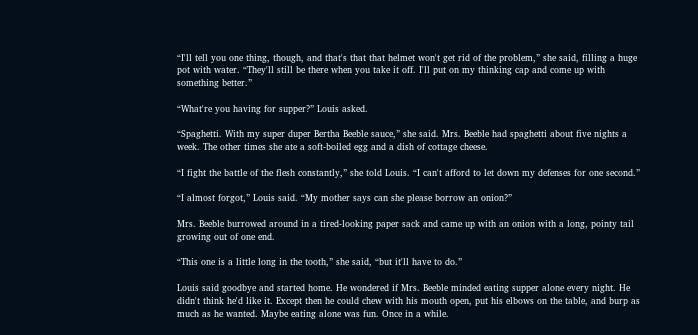“I'll tell you one thing, though, and that's that that helmet won't get rid of the problem,” she said, filling a huge pot with water. “They'll still be there when you take it off. I'll put on my thinking cap and come up with something better.”

“What're you having for supper?” Louis asked.

“Spaghetti. With my super duper Bertha Beeble sauce,” she said. Mrs. Beeble had spaghetti about five nights a week. The other times she ate a soft-boiled egg and a dish of cottage cheese.

“I fight the battle of the flesh constantly,” she told Louis. “I can't afford to let down my defenses for one second.”

“I almost forgot,” Louis said. “My mother says can she please borrow an onion?”

Mrs. Beeble burrowed around in a tired-looking paper sack and came up with an onion with a long, pointy tail growing out of one end.

“This one is a little long in the tooth,” she said, “but it'll have to do.”

Louis said goodbye and started home. He wondered if Mrs. Beeble minded eating supper alone every night. He didn't think he'd like it. Except then he could chew with his mouth open, put his elbows on the table, and burp as much as he wanted. Maybe eating alone was fun. Once in a while.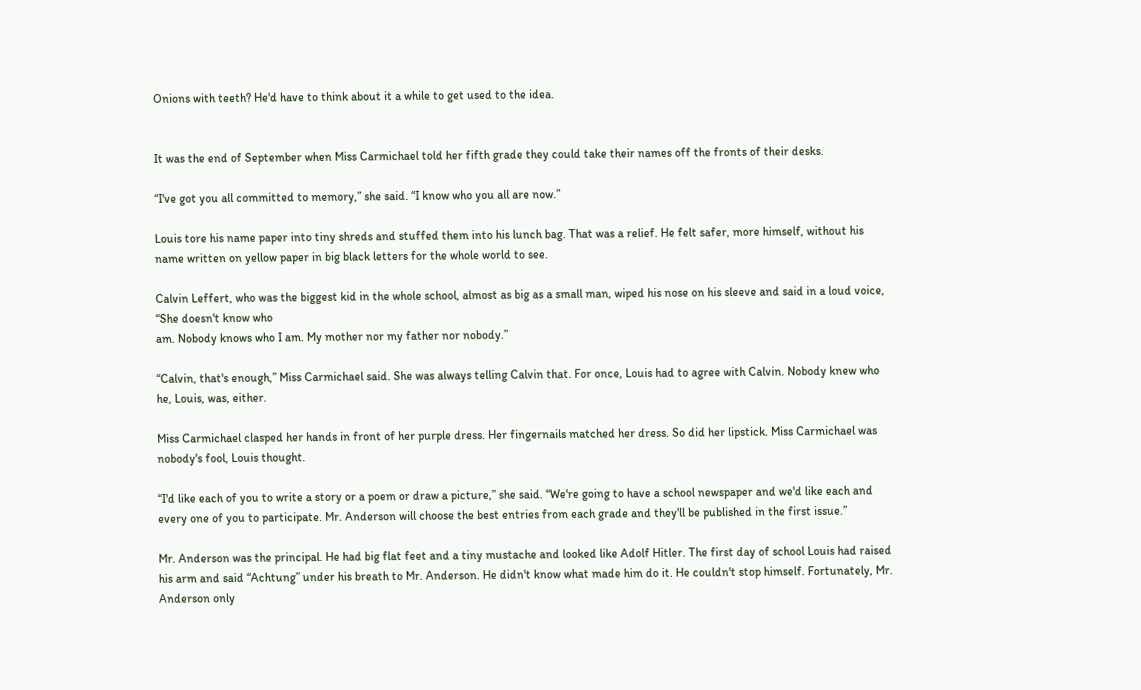Onions with teeth? He'd have to think about it a while to get used to the idea.


It was the end of September when Miss Carmichael told her fifth grade they could take their names off the fronts of their desks.

“I've got you all committed to memory,” she said. “I know who you all are now.”

Louis tore his name paper into tiny shreds and stuffed them into his lunch bag. That was a relief. He felt safer, more himself, without his name written on yellow paper in big black letters for the whole world to see.

Calvin Leffert, who was the biggest kid in the whole school, almost as big as a small man, wiped his nose on his sleeve and said in a loud voice, “She doesn't know who
am. Nobody knows who I am. My mother nor my father nor nobody.”

“Calvin, that's enough,” Miss Carmichael said. She was always telling Calvin that. For once, Louis had to agree with Calvin. Nobody knew who he, Louis, was, either.

Miss Carmichael clasped her hands in front of her purple dress. Her fingernails matched her dress. So did her lipstick. Miss Carmichael was nobody's fool, Louis thought.

“I'd like each of you to write a story or a poem or draw a picture,” she said. “We're going to have a school newspaper and we'd like each and every one of you to participate. Mr. Anderson will choose the best entries from each grade and they'll be published in the first issue.”

Mr. Anderson was the principal. He had big flat feet and a tiny mustache and looked like Adolf Hitler. The first day of school Louis had raised his arm and said “Achtung” under his breath to Mr. Anderson. He didn't know what made him do it. He couldn't stop himself. Fortunately, Mr. Anderson only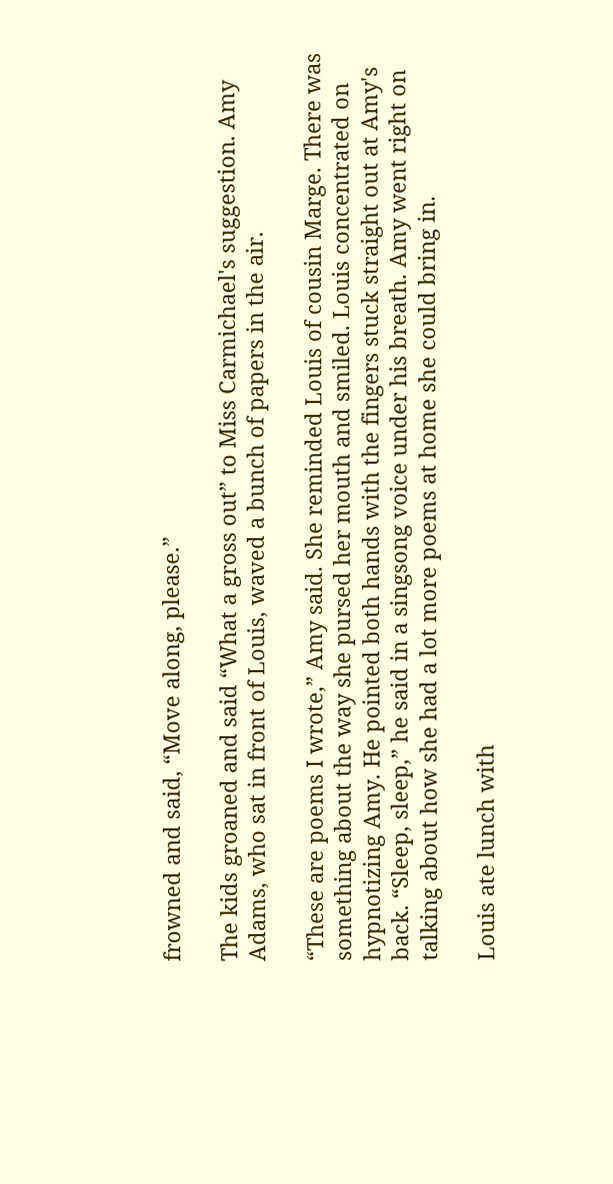frowned and said, “Move along, please.”

The kids groaned and said “What a gross out” to Miss Carmichael's suggestion. Amy Adams, who sat in front of Louis, waved a bunch of papers in the air.

“These are poems I wrote,” Amy said. She reminded Louis of cousin Marge. There was something about the way she pursed her mouth and smiled. Louis concentrated on hypnotizing Amy. He pointed both hands with the fingers stuck straight out at Amy's back. “Sleep, sleep,” he said in a singsong voice under his breath. Amy went right on talking about how she had a lot more poems at home she could bring in.

Louis ate lunch with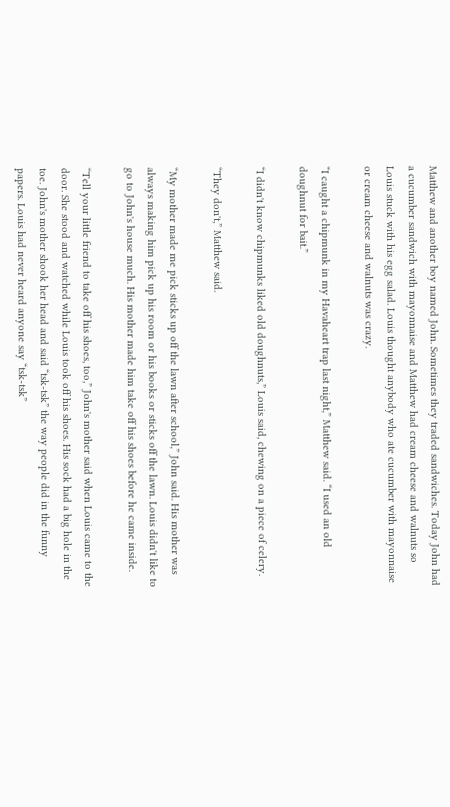Matthew and another boy named John. Sometimes they traded sandwiches. Today John had a cucumber sandwich with mayonnaise and Matthew had cream cheese and walnuts so Louis stuck with his egg salad. Louis thought anybody who ate cucumber with mayonnaise or cream cheese and walnuts was crazy.

“I caught a chipmunk in my Havaheart trap last night,” Matthew said. “I used an old doughnut for bait.”

“I didn't know chipmunks liked old doughnuts,” Louis said, chewing on a piece of celery.

“They don't,” Matthew said.

“My mother made me pick sticks up off the lawn after school,” John said. His mother was always making him pick up his room or his books or sticks off the lawn. Louis didn't like to go to John's house much. His mother made him take off his shoes before he came inside.

“Tell your little friend to take off his shoes, too,” John's mother said when Louis came to the door. She stood and watched while Louis took off his shoes. His sock had a big hole in the toe. John's mother shook her head and said “tsk-tsk” the way people did in the funny papers. Louis had never heard anyone say “tsk-tsk”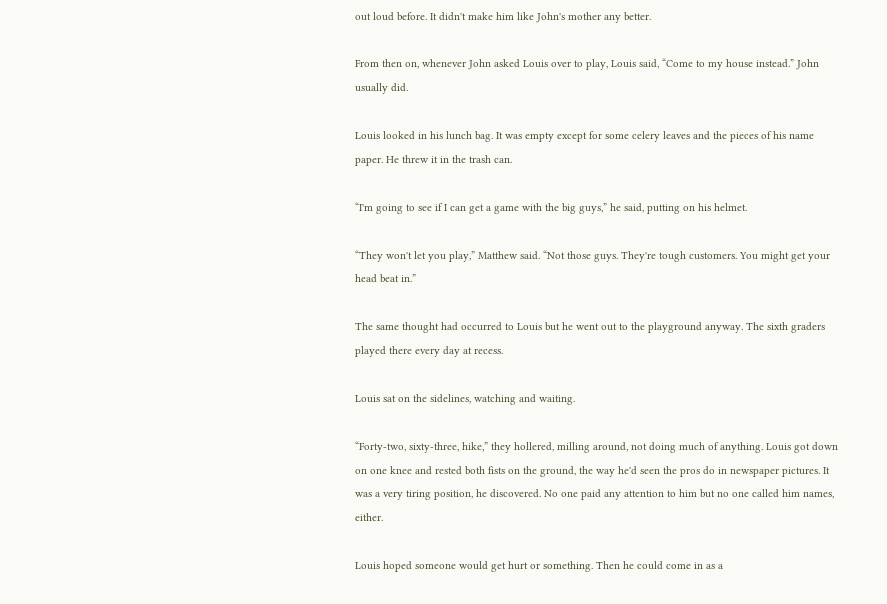out loud before. It didn't make him like John's mother any better.

From then on, whenever John asked Louis over to play, Louis said, “Come to my house instead.” John usually did.

Louis looked in his lunch bag. It was empty except for some celery leaves and the pieces of his name paper. He threw it in the trash can.

“I'm going to see if I can get a game with the big guys,” he said, putting on his helmet.

“They won't let you play,” Matthew said. “Not those guys. They're tough customers. You might get your head beat in.”

The same thought had occurred to Louis but he went out to the playground anyway. The sixth graders played there every day at recess.

Louis sat on the sidelines, watching and waiting.

“Forty-two, sixty-three, hike,” they hollered, milling around, not doing much of anything. Louis got down on one knee and rested both fists on the ground, the way he'd seen the pros do in newspaper pictures. It was a very tiring position, he discovered. No one paid any attention to him but no one called him names, either.

Louis hoped someone would get hurt or something. Then he could come in as a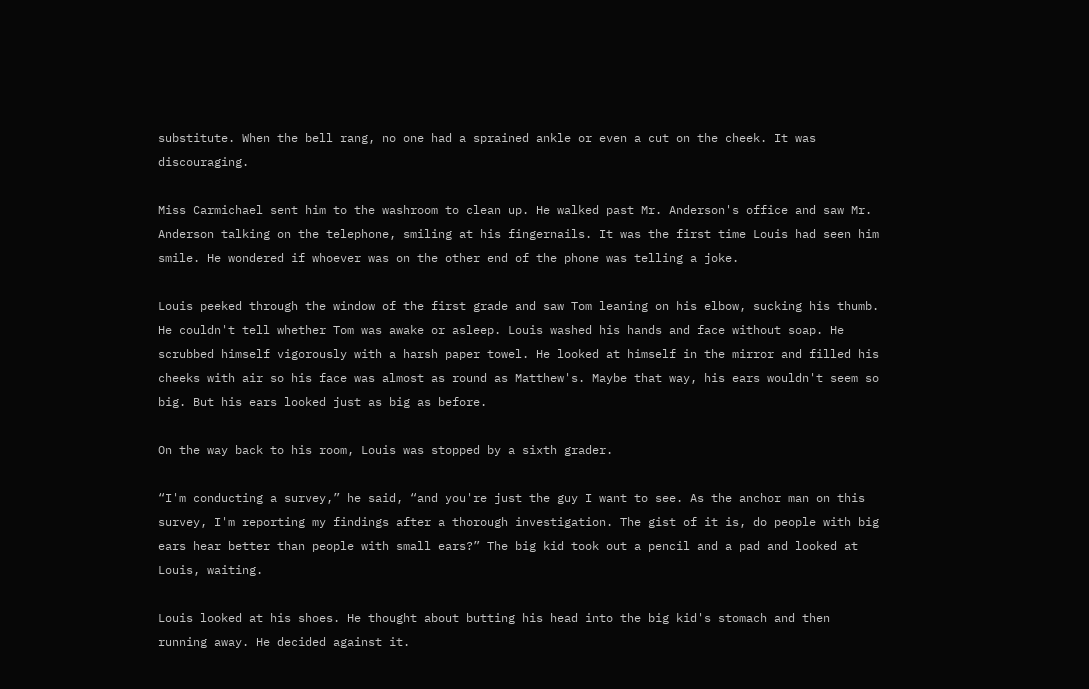substitute. When the bell rang, no one had a sprained ankle or even a cut on the cheek. It was discouraging.

Miss Carmichael sent him to the washroom to clean up. He walked past Mr. Anderson's office and saw Mr. Anderson talking on the telephone, smiling at his fingernails. It was the first time Louis had seen him smile. He wondered if whoever was on the other end of the phone was telling a joke.

Louis peeked through the window of the first grade and saw Tom leaning on his elbow, sucking his thumb. He couldn't tell whether Tom was awake or asleep. Louis washed his hands and face without soap. He scrubbed himself vigorously with a harsh paper towel. He looked at himself in the mirror and filled his cheeks with air so his face was almost as round as Matthew's. Maybe that way, his ears wouldn't seem so big. But his ears looked just as big as before.

On the way back to his room, Louis was stopped by a sixth grader.

“I'm conducting a survey,” he said, “and you're just the guy I want to see. As the anchor man on this survey, I'm reporting my findings after a thorough investigation. The gist of it is, do people with big ears hear better than people with small ears?” The big kid took out a pencil and a pad and looked at Louis, waiting.

Louis looked at his shoes. He thought about butting his head into the big kid's stomach and then running away. He decided against it.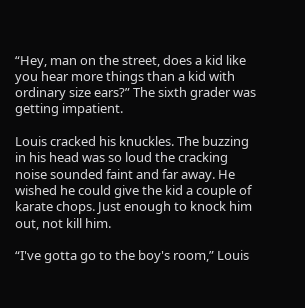“Hey, man on the street, does a kid like you hear more things than a kid with ordinary size ears?” The sixth grader was getting impatient.

Louis cracked his knuckles. The buzzing in his head was so loud the cracking noise sounded faint and far away. He wished he could give the kid a couple of karate chops. Just enough to knock him out, not kill him.

“I've gotta go to the boy's room,” Louis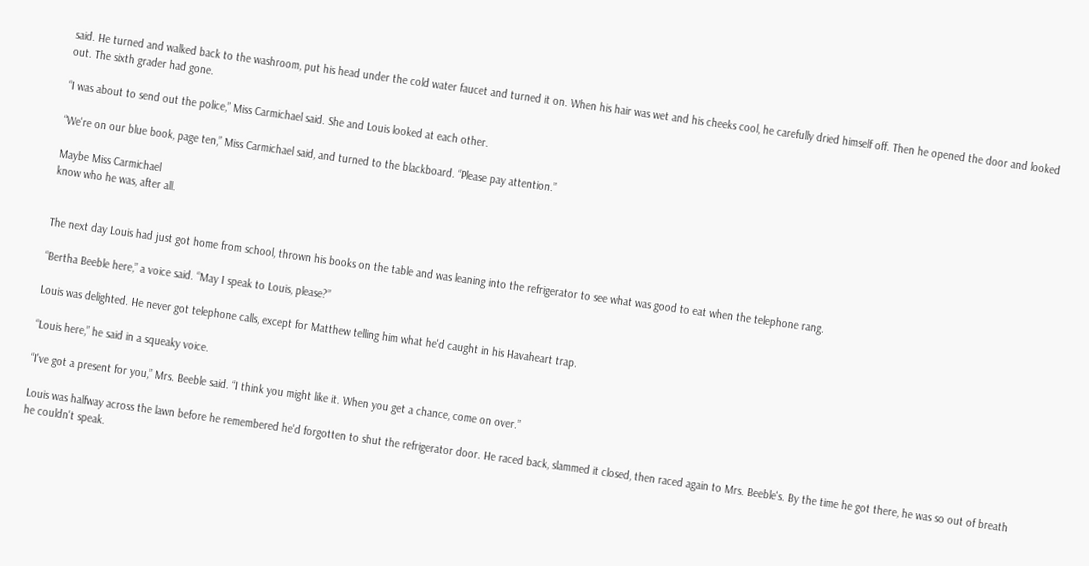said. He turned and walked back to the washroom, put his head under the cold water faucet and turned it on. When his hair was wet and his cheeks cool, he carefully dried himself off. Then he opened the door and looked out. The sixth grader had gone.

“I was about to send out the police,” Miss Carmichael said. She and Louis looked at each other.

“We're on our blue book, page ten,” Miss Carmichael said, and turned to the blackboard. “Please pay attention.”

Maybe Miss Carmichael
know who he was, after all.


The next day Louis had just got home from school, thrown his books on the table and was leaning into the refrigerator to see what was good to eat when the telephone rang.

“Bertha Beeble here,” a voice said. “May I speak to Louis, please?”

Louis was delighted. He never got telephone calls, except for Matthew telling him what he'd caught in his Havaheart trap.

“Louis here,” he said in a squeaky voice.

“I've got a present for you,” Mrs. Beeble said. “I think you might like it. When you get a chance, come on over.”

Louis was halfway across the lawn before he remembered he'd forgotten to shut the refrigerator door. He raced back, slammed it closed, then raced again to Mrs. Beeble's. By the time he got there, he was so out of breath he couldn't speak.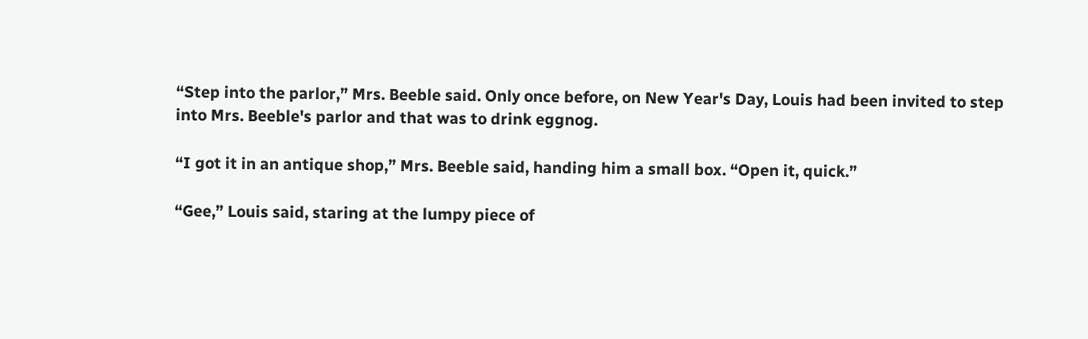“Step into the parlor,” Mrs. Beeble said. Only once before, on New Year's Day, Louis had been invited to step into Mrs. Beeble's parlor and that was to drink eggnog.

“I got it in an antique shop,” Mrs. Beeble said, handing him a small box. “Open it, quick.”

“Gee,” Louis said, staring at the lumpy piece of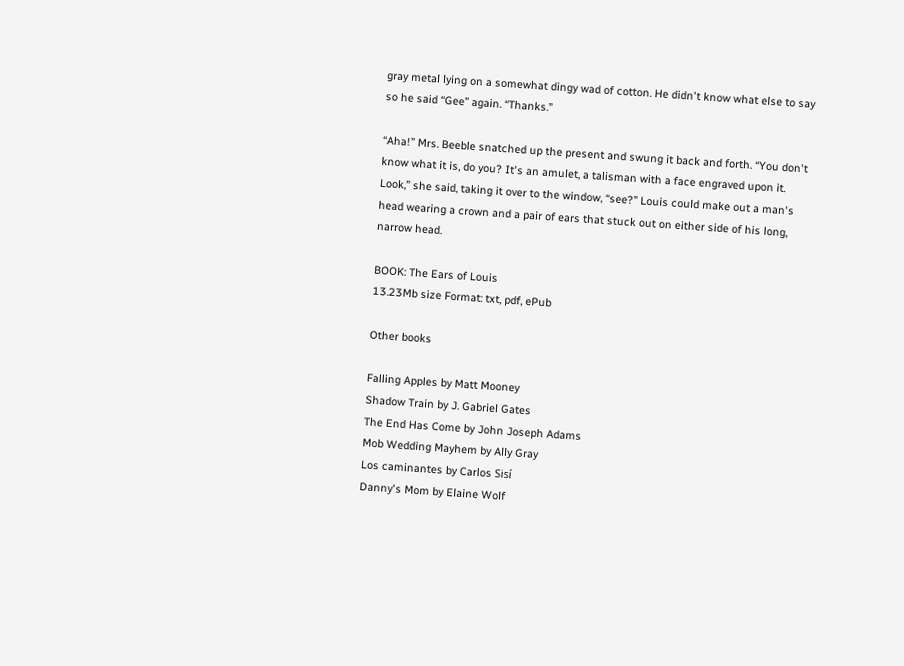gray metal lying on a somewhat dingy wad of cotton. He didn't know what else to say so he said “Gee” again. “Thanks.”

“Aha!” Mrs. Beeble snatched up the present and swung it back and forth. “You don't know what it is, do you? It's an amulet, a talisman with a face engraved upon it. Look,” she said, taking it over to the window, “see?” Louis could make out a man's head wearing a crown and a pair of ears that stuck out on either side of his long, narrow head.

BOOK: The Ears of Louis
13.23Mb size Format: txt, pdf, ePub

Other books

Falling Apples by Matt Mooney
Shadow Train by J. Gabriel Gates
The End Has Come by John Joseph Adams
Mob Wedding Mayhem by Ally Gray
Los caminantes by Carlos Sisí
Danny's Mom by Elaine Wolf